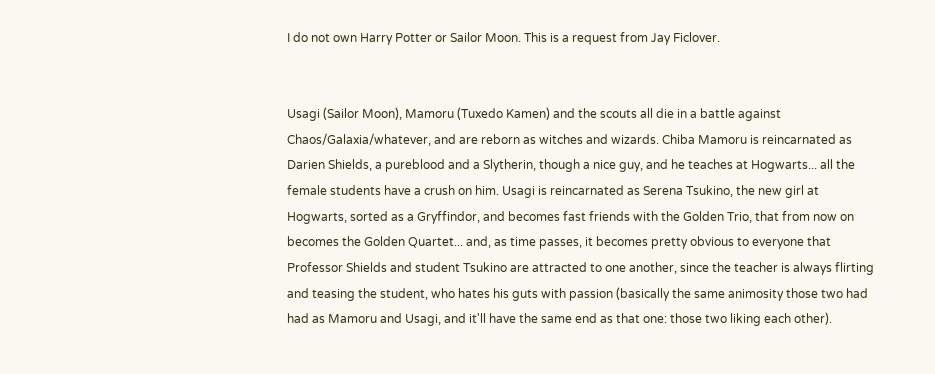I do not own Harry Potter or Sailor Moon. This is a request from Jay Ficlover.


Usagi (Sailor Moon), Mamoru (Tuxedo Kamen) and the scouts all die in a battle against Chaos/Galaxia/whatever, and are reborn as witches and wizards. Chiba Mamoru is reincarnated as Darien Shields, a pureblood and a Slytherin, though a nice guy, and he teaches at Hogwarts... all the female students have a crush on him. Usagi is reincarnated as Serena Tsukino, the new girl at Hogwarts, sorted as a Gryffindor, and becomes fast friends with the Golden Trio, that from now on becomes the Golden Quartet... and, as time passes, it becomes pretty obvious to everyone that Professor Shields and student Tsukino are attracted to one another, since the teacher is always flirting and teasing the student, who hates his guts with passion (basically the same animosity those two had had as Mamoru and Usagi, and it'll have the same end as that one: those two liking each other).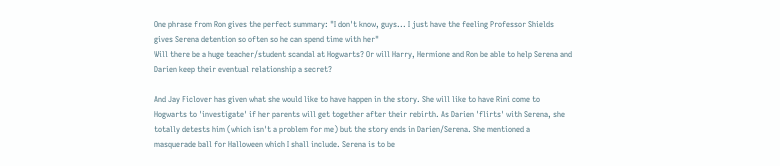One phrase from Ron gives the perfect summary: "I don't know, guys... I just have the feeling Professor Shields gives Serena detention so often so he can spend time with her"
Will there be a huge teacher/student scandal at Hogwarts? Or will Harry, Hermione and Ron be able to help Serena and Darien keep their eventual relationship a secret?

And Jay Ficlover has given what she would like to have happen in the story. She will like to have Rini come to Hogwarts to 'investigate' if her parents will get together after their rebirth. As Darien 'flirts' with Serena, she totally detests him (which isn't a problem for me) but the story ends in Darien/Serena. She mentioned a masquerade ball for Halloween which I shall include. Serena is to be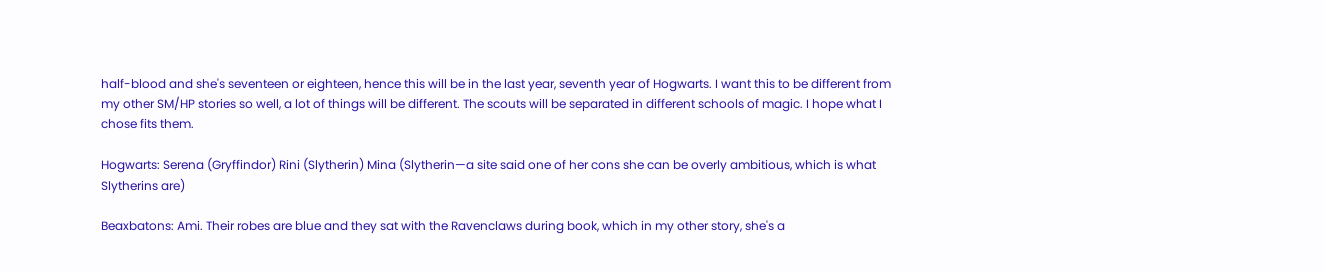half-blood and she's seventeen or eighteen, hence this will be in the last year, seventh year of Hogwarts. I want this to be different from my other SM/HP stories so well, a lot of things will be different. The scouts will be separated in different schools of magic. I hope what I chose fits them.

Hogwarts: Serena (Gryffindor) Rini (Slytherin) Mina (Slytherin—a site said one of her cons she can be overly ambitious, which is what Slytherins are)

Beaxbatons: Ami. Their robes are blue and they sat with the Ravenclaws during book, which in my other story, she's a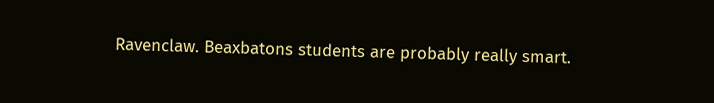Ravenclaw. Beaxbatons students are probably really smart.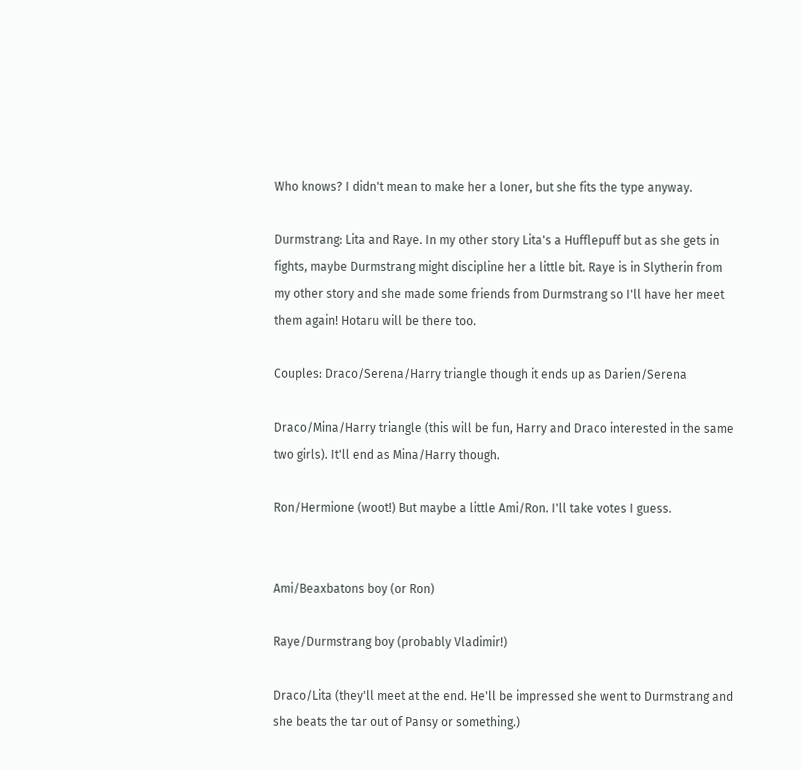Who knows? I didn't mean to make her a loner, but she fits the type anyway.

Durmstrang: Lita and Raye. In my other story Lita's a Hufflepuff but as she gets in fights, maybe Durmstrang might discipline her a little bit. Raye is in Slytherin from my other story and she made some friends from Durmstrang so I'll have her meet them again! Hotaru will be there too.

Couples: Draco/Serena/Harry triangle though it ends up as Darien/Serena

Draco/Mina/Harry triangle (this will be fun, Harry and Draco interested in the same two girls). It'll end as Mina/Harry though.

Ron/Hermione (woot!) But maybe a little Ami/Ron. I'll take votes I guess.


Ami/Beaxbatons boy (or Ron)

Raye/Durmstrang boy (probably Vladimir!)

Draco/Lita (they'll meet at the end. He'll be impressed she went to Durmstrang and she beats the tar out of Pansy or something.)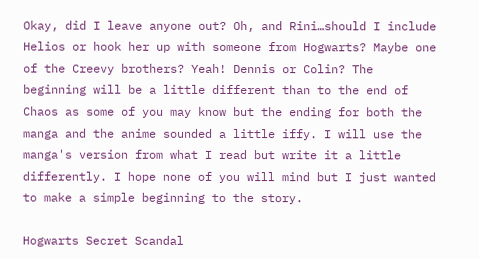Okay, did I leave anyone out? Oh, and Rini…should I include Helios or hook her up with someone from Hogwarts? Maybe one of the Creevy brothers? Yeah! Dennis or Colin? The beginning will be a little different than to the end of Chaos as some of you may know but the ending for both the manga and the anime sounded a little iffy. I will use the manga's version from what I read but write it a little differently. I hope none of you will mind but I just wanted to make a simple beginning to the story.

Hogwarts Secret Scandal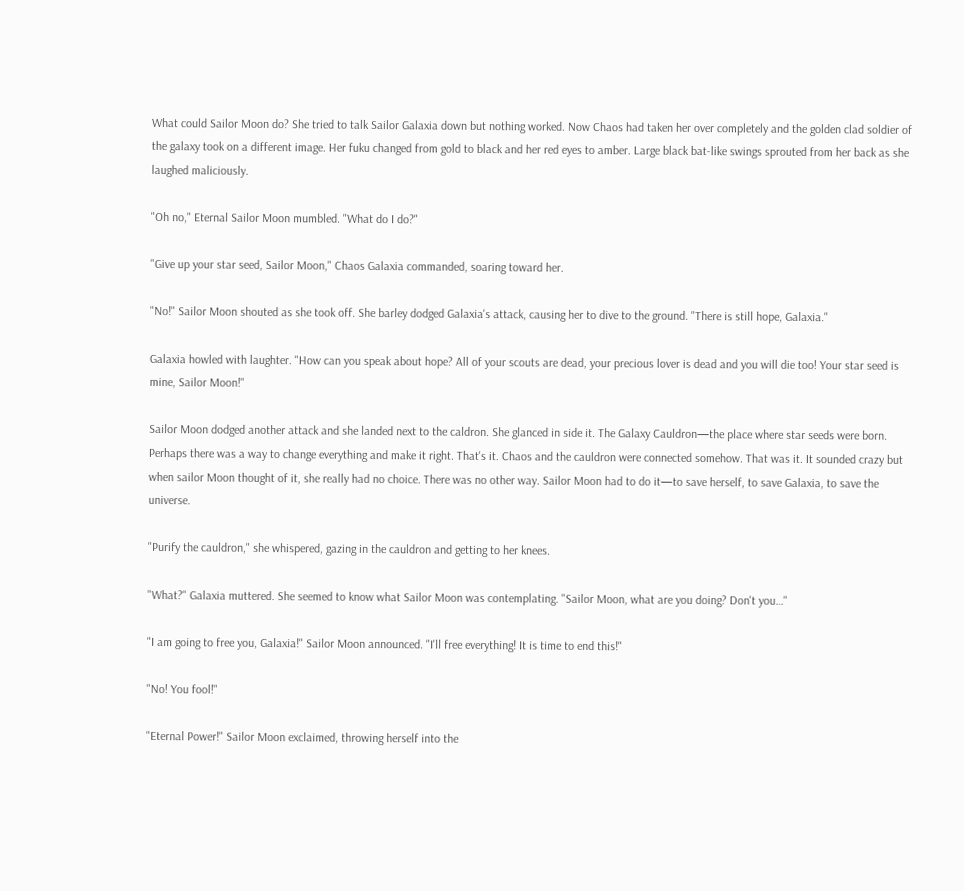What could Sailor Moon do? She tried to talk Sailor Galaxia down but nothing worked. Now Chaos had taken her over completely and the golden clad soldier of the galaxy took on a different image. Her fuku changed from gold to black and her red eyes to amber. Large black bat-like swings sprouted from her back as she laughed maliciously.

"Oh no," Eternal Sailor Moon mumbled. "What do I do?"

"Give up your star seed, Sailor Moon," Chaos Galaxia commanded, soaring toward her.

"No!" Sailor Moon shouted as she took off. She barley dodged Galaxia's attack, causing her to dive to the ground. "There is still hope, Galaxia."

Galaxia howled with laughter. "How can you speak about hope? All of your scouts are dead, your precious lover is dead and you will die too! Your star seed is mine, Sailor Moon!"

Sailor Moon dodged another attack and she landed next to the caldron. She glanced in side it. The Galaxy Cauldron—the place where star seeds were born. Perhaps there was a way to change everything and make it right. That's it. Chaos and the cauldron were connected somehow. That was it. It sounded crazy but when sailor Moon thought of it, she really had no choice. There was no other way. Sailor Moon had to do it—to save herself, to save Galaxia, to save the universe.

"Purify the cauldron," she whispered, gazing in the cauldron and getting to her knees.

"What?" Galaxia muttered. She seemed to know what Sailor Moon was contemplating. "Sailor Moon, what are you doing? Don't you…"

"I am going to free you, Galaxia!" Sailor Moon announced. "I'll free everything! It is time to end this!"

"No! You fool!"

"Eternal Power!" Sailor Moon exclaimed, throwing herself into the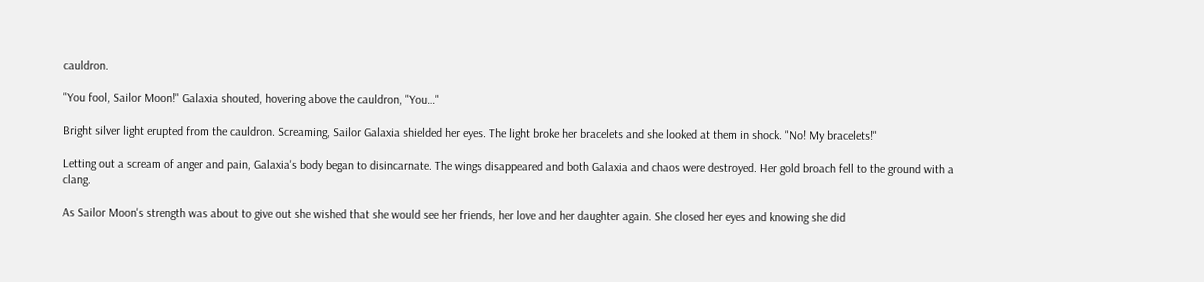cauldron.

"You fool, Sailor Moon!" Galaxia shouted, hovering above the cauldron, "You…"

Bright silver light erupted from the cauldron. Screaming, Sailor Galaxia shielded her eyes. The light broke her bracelets and she looked at them in shock. "No! My bracelets!"

Letting out a scream of anger and pain, Galaxia's body began to disincarnate. The wings disappeared and both Galaxia and chaos were destroyed. Her gold broach fell to the ground with a clang.

As Sailor Moon's strength was about to give out she wished that she would see her friends, her love and her daughter again. She closed her eyes and knowing she did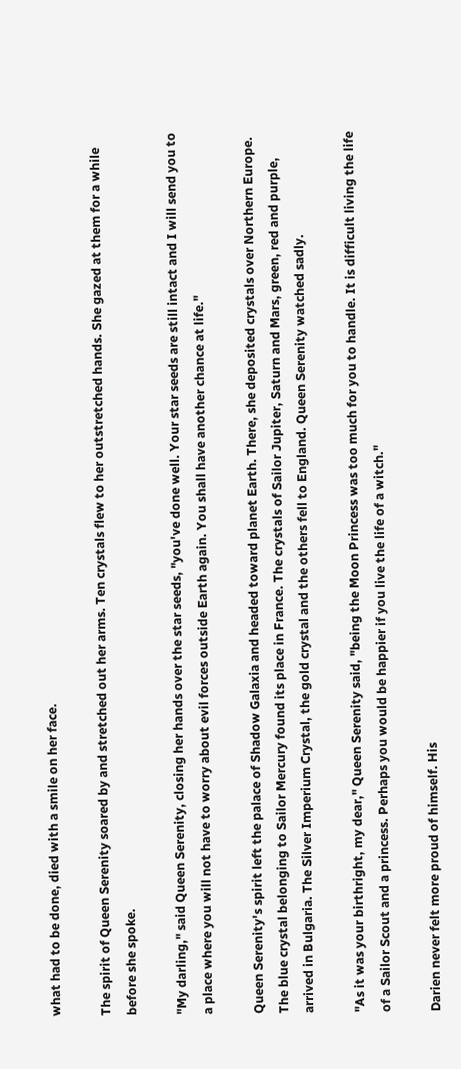what had to be done, died with a smile on her face.

The spirit of Queen Serenity soared by and stretched out her arms. Ten crystals flew to her outstretched hands. She gazed at them for a while before she spoke.

"My darling," said Queen Serenity, closing her hands over the star seeds, "you've done well. Your star seeds are still intact and I will send you to a place where you will not have to worry about evil forces outside Earth again. You shall have another chance at life."

Queen Serenity's spirit left the palace of Shadow Galaxia and headed toward planet Earth. There, she deposited crystals over Northern Europe. The blue crystal belonging to Sailor Mercury found its place in France. The crystals of Sailor Jupiter, Saturn and Mars, green, red and purple, arrived in Bulgaria. The Silver Imperium Crystal, the gold crystal and the others fell to England. Queen Serenity watched sadly.

"As it was your birthright, my dear," Queen Serenity said, "being the Moon Princess was too much for you to handle. It is difficult living the life of a Sailor Scout and a princess. Perhaps you would be happier if you live the life of a witch."

Darien never felt more proud of himself. His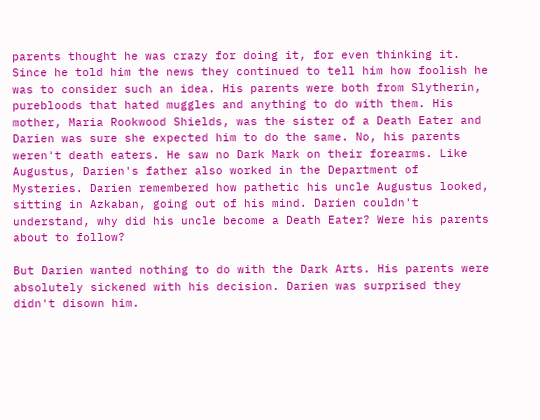parents thought he was crazy for doing it, for even thinking it. Since he told him the news they continued to tell him how foolish he was to consider such an idea. His parents were both from Slytherin, purebloods that hated muggles and anything to do with them. His mother, Maria Rookwood Shields, was the sister of a Death Eater and Darien was sure she expected him to do the same. No, his parents weren't death eaters. He saw no Dark Mark on their forearms. Like Augustus, Darien's father also worked in the Department of Mysteries. Darien remembered how pathetic his uncle Augustus looked, sitting in Azkaban, going out of his mind. Darien couldn't understand, why did his uncle become a Death Eater? Were his parents about to follow?

But Darien wanted nothing to do with the Dark Arts. His parents were absolutely sickened with his decision. Darien was surprised they didn't disown him.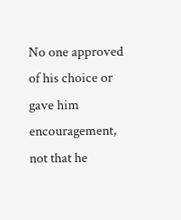No one approved of his choice or gave him encouragement, not that he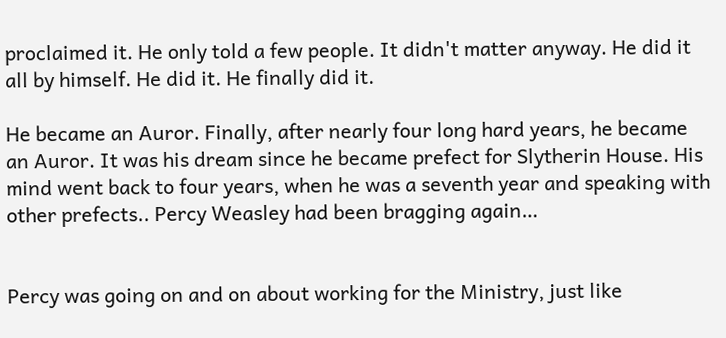proclaimed it. He only told a few people. It didn't matter anyway. He did it all by himself. He did it. He finally did it.

He became an Auror. Finally, after nearly four long hard years, he became an Auror. It was his dream since he became prefect for Slytherin House. His mind went back to four years, when he was a seventh year and speaking with other prefects.. Percy Weasley had been bragging again…


Percy was going on and on about working for the Ministry, just like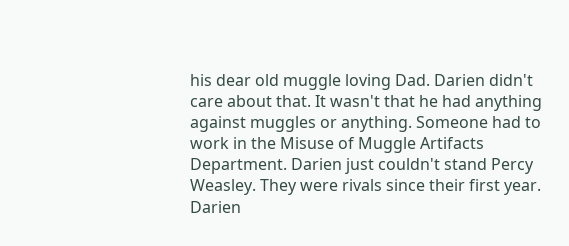his dear old muggle loving Dad. Darien didn't care about that. It wasn't that he had anything against muggles or anything. Someone had to work in the Misuse of Muggle Artifacts Department. Darien just couldn't stand Percy Weasley. They were rivals since their first year. Darien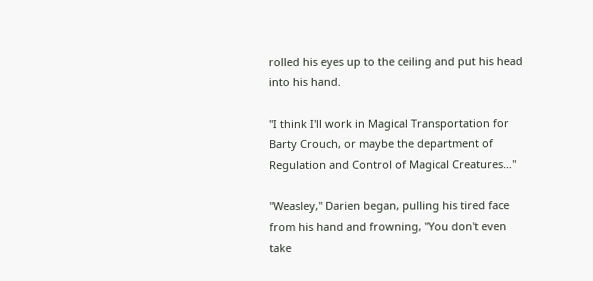rolled his eyes up to the ceiling and put his head into his hand.

"I think I'll work in Magical Transportation for Barty Crouch, or maybe the department of Regulation and Control of Magical Creatures…"

"Weasley," Darien began, pulling his tired face from his hand and frowning, "You don't even take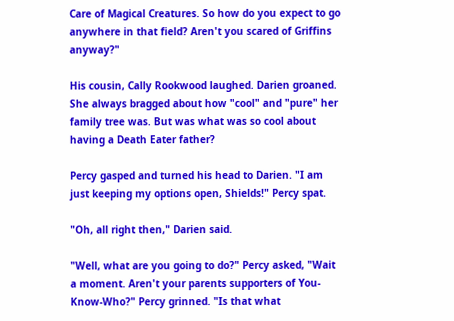Care of Magical Creatures. So how do you expect to go anywhere in that field? Aren't you scared of Griffins anyway?"

His cousin, Cally Rookwood laughed. Darien groaned. She always bragged about how "cool" and "pure" her family tree was. But was what was so cool about having a Death Eater father?

Percy gasped and turned his head to Darien. "I am just keeping my options open, Shields!" Percy spat.

"Oh, all right then," Darien said.

"Well, what are you going to do?" Percy asked, "Wait a moment. Aren't your parents supporters of You-Know-Who?" Percy grinned. "Is that what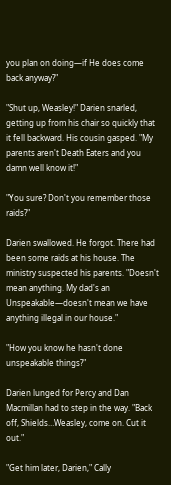you plan on doing—if He does come back anyway?"

"Shut up, Weasley!" Darien snarled, getting up from his chair so quickly that it fell backward. His cousin gasped. "My parents aren't Death Eaters and you damn well know it!"

"You sure? Don't you remember those raids?"

Darien swallowed. He forgot. There had been some raids at his house. The ministry suspected his parents. "Doesn't mean anything. My dad's an Unspeakable—doesn't mean we have anything illegal in our house."

"How you know he hasn't done unspeakable things?"

Darien lunged for Percy and Dan Macmillan had to step in the way. "Back off, Shields…Weasley, come on. Cut it out."

"Get him later, Darien," Cally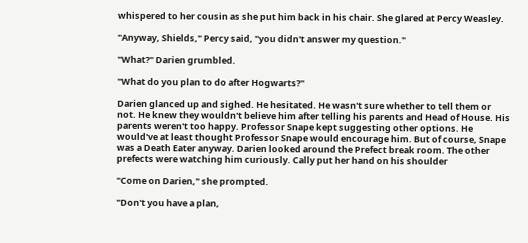whispered to her cousin as she put him back in his chair. She glared at Percy Weasley.

"Anyway, Shields," Percy said, "you didn't answer my question."

"What?" Darien grumbled.

"What do you plan to do after Hogwarts?"

Darien glanced up and sighed. He hesitated. He wasn't sure whether to tell them or not. He knew they wouldn't believe him after telling his parents and Head of House. His parents weren't too happy. Professor Snape kept suggesting other options. He would've at least thought Professor Snape would encourage him. But of course, Snape was a Death Eater anyway. Darien looked around the Prefect break room. The other prefects were watching him curiously. Cally put her hand on his shoulder

"Come on Darien," she prompted.

"Don't you have a plan,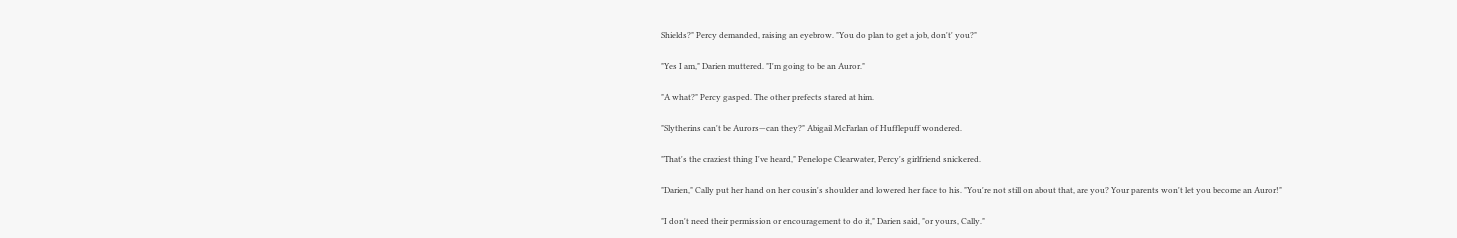Shields?" Percy demanded, raising an eyebrow. "You do plan to get a job, don't' you?"

"Yes I am," Darien muttered. "I'm going to be an Auror."

"A what?" Percy gasped. The other prefects stared at him.

"Slytherins can't be Aurors—can they?" Abigail McFarlan of Hufflepuff wondered.

"That's the craziest thing I've heard," Penelope Clearwater, Percy's girlfriend snickered.

"Darien," Cally put her hand on her cousin's shoulder and lowered her face to his. "You're not still on about that, are you? Your parents won't let you become an Auror!"

"I don't need their permission or encouragement to do it," Darien said, "or yours, Cally."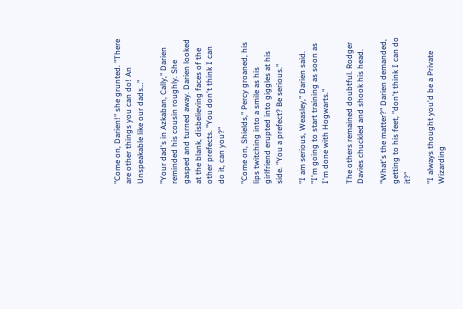"Come on, Darien!" she grunted. "There are other things you can do! An Unspeakable like our dads…"

"Your dad's in Azkaban, Cally," Darien reminded his cousin roughly. She gasped and turned away. Darien looked at the blank, disbelieving faces of the other prefects. "You don't think I can do it, can you?"

"Come on, Shields," Percy groaned, his lips twitching into a smile as his girlfriend erupted into giggles at his side. "You a prefect? Be serious."

"I am serious, Weasley," Darien said. "I'm going to start training as soon as I'm done with Hogwarts."

The others remained doubtful. Rodger Davies chuckled and shook his head.

"What's the matter?" Darien demanded, getting to his feet, "don't think I can do it?"

"I always thought you'd be a Private Wizarding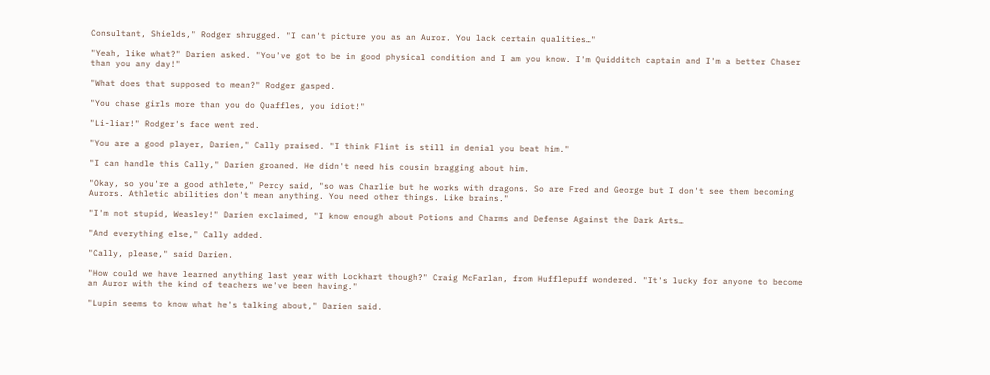Consultant, Shields," Rodger shrugged. "I can't picture you as an Auror. You lack certain qualities…"

"Yeah, like what?" Darien asked. "You've got to be in good physical condition and I am you know. I'm Quidditch captain and I'm a better Chaser than you any day!"

"What does that supposed to mean?" Rodger gasped.

"You chase girls more than you do Quaffles, you idiot!"

"Li-liar!" Rodger's face went red.

"You are a good player, Darien," Cally praised. "I think Flint is still in denial you beat him."

"I can handle this Cally," Darien groaned. He didn't need his cousin bragging about him.

"Okay, so you're a good athlete," Percy said, "so was Charlie but he works with dragons. So are Fred and George but I don't see them becoming Aurors. Athletic abilities don't mean anything. You need other things. Like brains."

"I'm not stupid, Weasley!" Darien exclaimed, "I know enough about Potions and Charms and Defense Against the Dark Arts…

"And everything else," Cally added.

"Cally, please," said Darien.

"How could we have learned anything last year with Lockhart though?" Craig McFarlan, from Hufflepuff wondered. "It's lucky for anyone to become an Auror with the kind of teachers we've been having."

"Lupin seems to know what he's talking about," Darien said.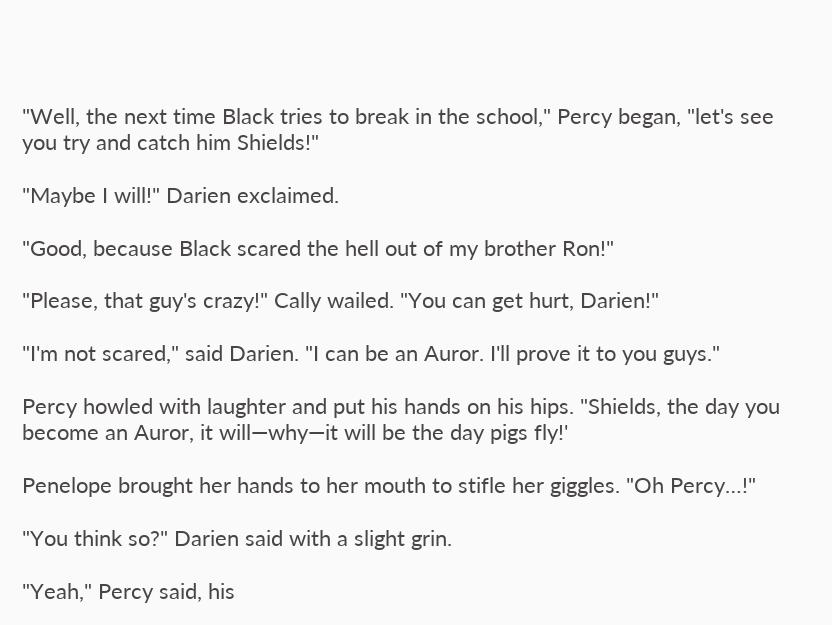"Well, the next time Black tries to break in the school," Percy began, "let's see you try and catch him Shields!"

"Maybe I will!" Darien exclaimed.

"Good, because Black scared the hell out of my brother Ron!"

"Please, that guy's crazy!" Cally wailed. "You can get hurt, Darien!"

"I'm not scared," said Darien. "I can be an Auror. I'll prove it to you guys."

Percy howled with laughter and put his hands on his hips. "Shields, the day you become an Auror, it will—why—it will be the day pigs fly!'

Penelope brought her hands to her mouth to stifle her giggles. "Oh Percy…!"

"You think so?" Darien said with a slight grin.

"Yeah," Percy said, his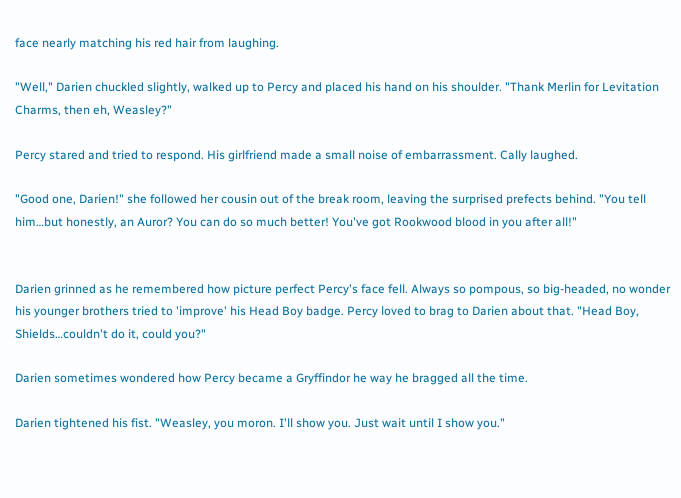face nearly matching his red hair from laughing.

"Well," Darien chuckled slightly, walked up to Percy and placed his hand on his shoulder. "Thank Merlin for Levitation Charms, then eh, Weasley?"

Percy stared and tried to respond. His girlfriend made a small noise of embarrassment. Cally laughed.

"Good one, Darien!" she followed her cousin out of the break room, leaving the surprised prefects behind. "You tell him…but honestly, an Auror? You can do so much better! You've got Rookwood blood in you after all!"


Darien grinned as he remembered how picture perfect Percy's face fell. Always so pompous, so big-headed, no wonder his younger brothers tried to 'improve' his Head Boy badge. Percy loved to brag to Darien about that. "Head Boy, Shields…couldn't do it, could you?"

Darien sometimes wondered how Percy became a Gryffindor he way he bragged all the time.

Darien tightened his fist. "Weasley, you moron. I'll show you. Just wait until I show you."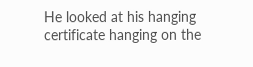He looked at his hanging certificate hanging on the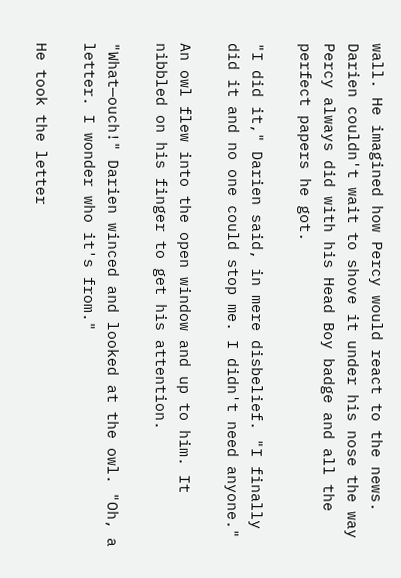wall. He imagined how Percy would react to the news. Darien couldn't wait to shove it under his nose the way Percy always did with his Head Boy badge and all the perfect papers he got.

"I did it," Darien said, in mere disbelief. "I finally did it and no one could stop me. I didn't need anyone."

An owl flew into the open window and up to him. It nibbled on his finger to get his attention.

"What—ouch!" Darien winced and looked at the owl. "Oh, a letter. I wonder who it's from."

He took the letter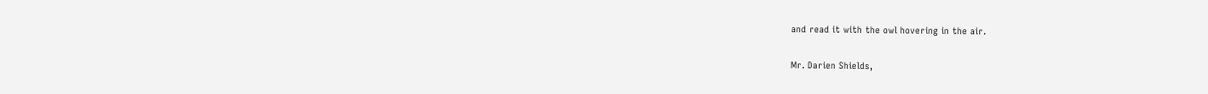and read it with the owl hovering in the air.

Mr. Darien Shields,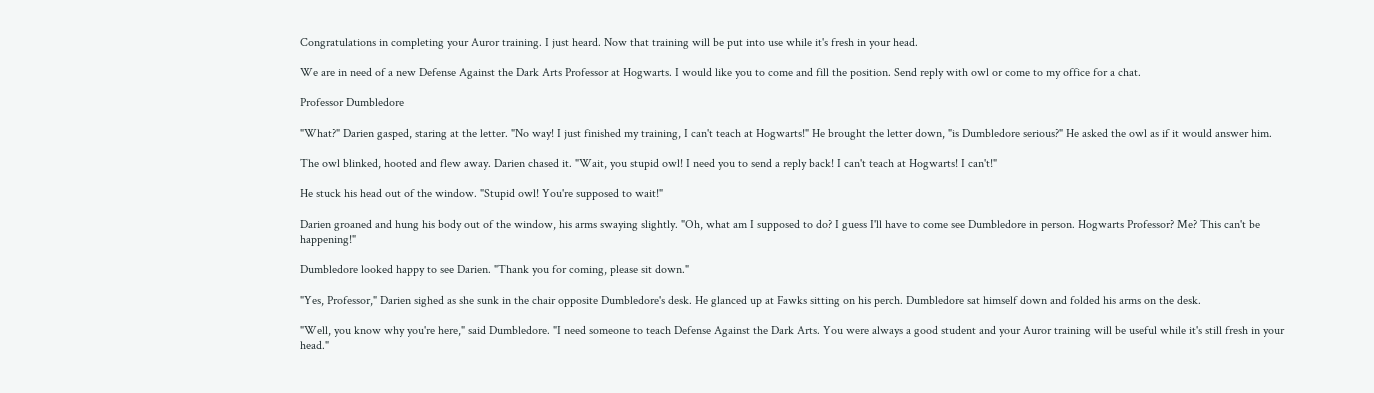Congratulations in completing your Auror training. I just heard. Now that training will be put into use while it's fresh in your head.

We are in need of a new Defense Against the Dark Arts Professor at Hogwarts. I would like you to come and fill the position. Send reply with owl or come to my office for a chat.

Professor Dumbledore

"What?" Darien gasped, staring at the letter. "No way! I just finished my training, I can't teach at Hogwarts!" He brought the letter down, "is Dumbledore serious?" He asked the owl as if it would answer him.

The owl blinked, hooted and flew away. Darien chased it. "Wait, you stupid owl! I need you to send a reply back! I can't teach at Hogwarts! I can't!"

He stuck his head out of the window. "Stupid owl! You're supposed to wait!"

Darien groaned and hung his body out of the window, his arms swaying slightly. "Oh, what am I supposed to do? I guess I'll have to come see Dumbledore in person. Hogwarts Professor? Me? This can't be happening!"

Dumbledore looked happy to see Darien. "Thank you for coming, please sit down."

"Yes, Professor," Darien sighed as she sunk in the chair opposite Dumbledore's desk. He glanced up at Fawks sitting on his perch. Dumbledore sat himself down and folded his arms on the desk.

"Well, you know why you're here," said Dumbledore. "I need someone to teach Defense Against the Dark Arts. You were always a good student and your Auror training will be useful while it's still fresh in your head."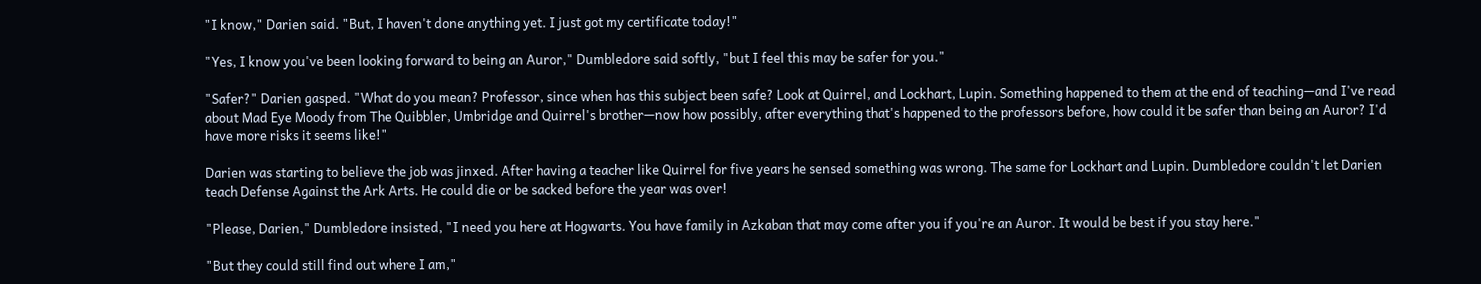"I know," Darien said. "But, I haven't done anything yet. I just got my certificate today!"

"Yes, I know you've been looking forward to being an Auror," Dumbledore said softly, "but I feel this may be safer for you."

"Safer?" Darien gasped. "What do you mean? Professor, since when has this subject been safe? Look at Quirrel, and Lockhart, Lupin. Something happened to them at the end of teaching—and I've read about Mad Eye Moody from The Quibbler, Umbridge and Quirrel's brother—now how possibly, after everything that's happened to the professors before, how could it be safer than being an Auror? I'd have more risks it seems like!"

Darien was starting to believe the job was jinxed. After having a teacher like Quirrel for five years he sensed something was wrong. The same for Lockhart and Lupin. Dumbledore couldn't let Darien teach Defense Against the Ark Arts. He could die or be sacked before the year was over!

"Please, Darien," Dumbledore insisted, "I need you here at Hogwarts. You have family in Azkaban that may come after you if you're an Auror. It would be best if you stay here."

"But they could still find out where I am,"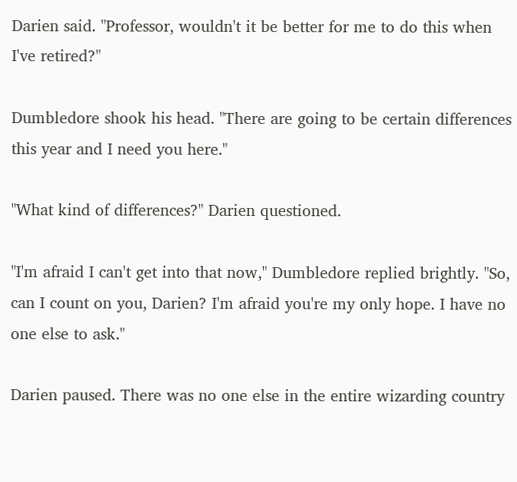Darien said. "Professor, wouldn't it be better for me to do this when I've retired?"

Dumbledore shook his head. "There are going to be certain differences this year and I need you here."

"What kind of differences?" Darien questioned.

"I'm afraid I can't get into that now," Dumbledore replied brightly. "So, can I count on you, Darien? I'm afraid you're my only hope. I have no one else to ask."

Darien paused. There was no one else in the entire wizarding country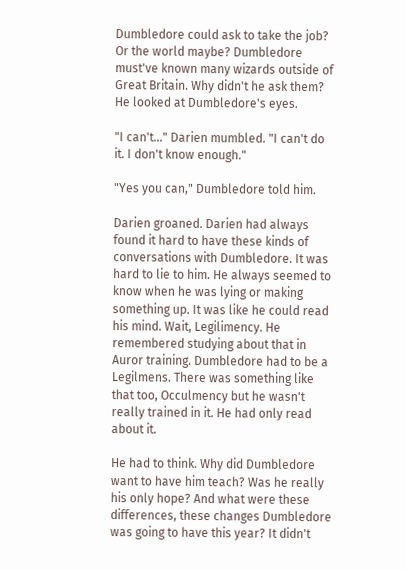Dumbledore could ask to take the job? Or the world maybe? Dumbledore must've known many wizards outside of Great Britain. Why didn't he ask them? He looked at Dumbledore's eyes.

"I can't…" Darien mumbled. "I can't do it. I don't know enough."

"Yes you can," Dumbledore told him.

Darien groaned. Darien had always found it hard to have these kinds of conversations with Dumbledore. It was hard to lie to him. He always seemed to know when he was lying or making something up. It was like he could read his mind. Wait, Legilimency. He remembered studying about that in Auror training. Dumbledore had to be a Legilmens. There was something like that too, Occulmency but he wasn't really trained in it. He had only read about it.

He had to think. Why did Dumbledore want to have him teach? Was he really his only hope? And what were these differences, these changes Dumbledore was going to have this year? It didn't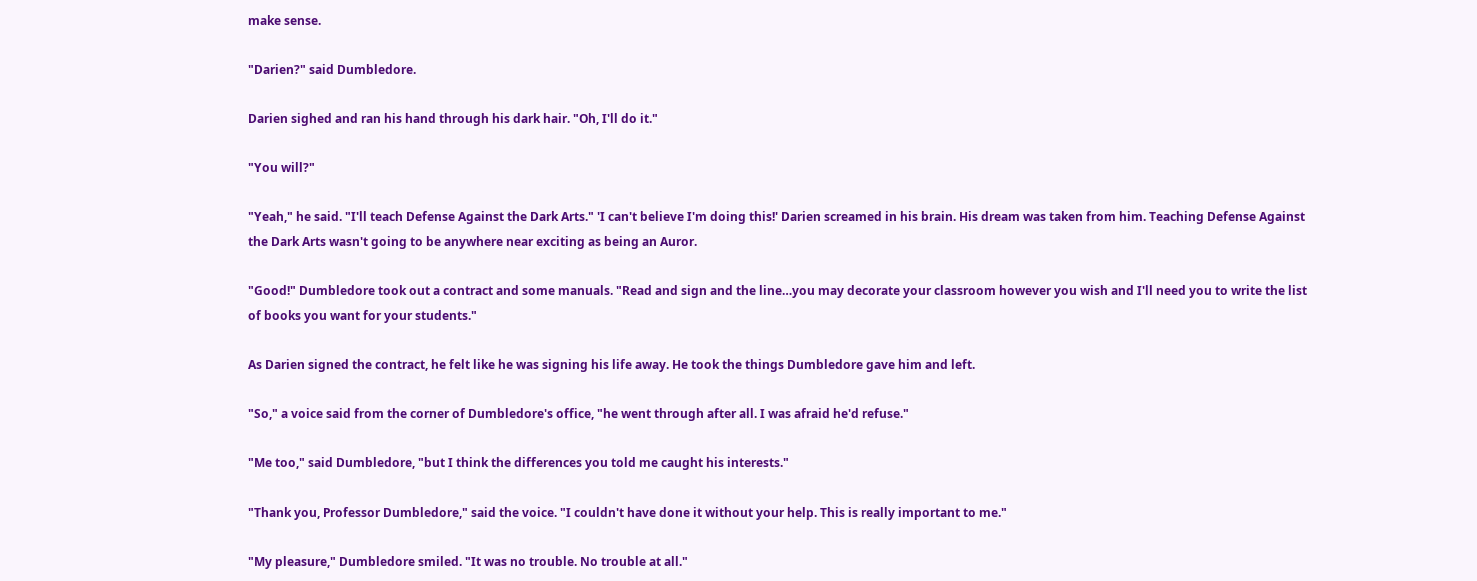make sense.

"Darien?" said Dumbledore.

Darien sighed and ran his hand through his dark hair. "Oh, I'll do it."

"You will?"

"Yeah," he said. "I'll teach Defense Against the Dark Arts." 'I can't believe I'm doing this!' Darien screamed in his brain. His dream was taken from him. Teaching Defense Against the Dark Arts wasn't going to be anywhere near exciting as being an Auror.

"Good!" Dumbledore took out a contract and some manuals. "Read and sign and the line…you may decorate your classroom however you wish and I'll need you to write the list of books you want for your students."

As Darien signed the contract, he felt like he was signing his life away. He took the things Dumbledore gave him and left.

"So," a voice said from the corner of Dumbledore's office, "he went through after all. I was afraid he'd refuse."

"Me too," said Dumbledore, "but I think the differences you told me caught his interests."

"Thank you, Professor Dumbledore," said the voice. "I couldn't have done it without your help. This is really important to me."

"My pleasure," Dumbledore smiled. "It was no trouble. No trouble at all."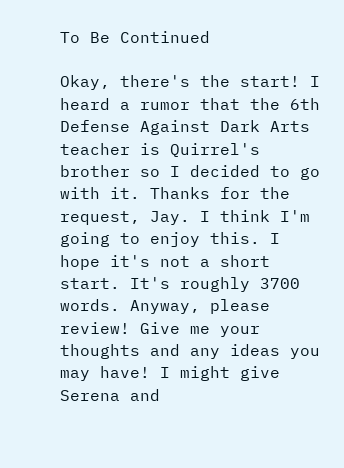To Be Continued

Okay, there's the start! I heard a rumor that the 6th Defense Against Dark Arts teacher is Quirrel's brother so I decided to go with it. Thanks for the request, Jay. I think I'm going to enjoy this. I hope it's not a short start. It's roughly 3700 words. Anyway, please review! Give me your thoughts and any ideas you may have! I might give Serena and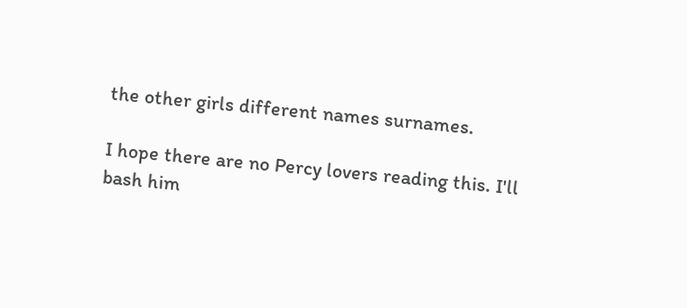the other girls different names surnames.

I hope there are no Percy lovers reading this. I'll bash him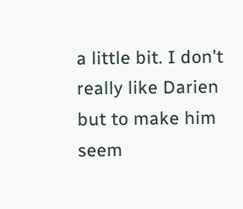a little bit. I don't really like Darien but to make him seem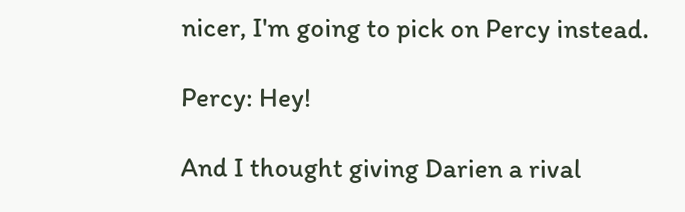nicer, I'm going to pick on Percy instead.

Percy: Hey!

And I thought giving Darien a rival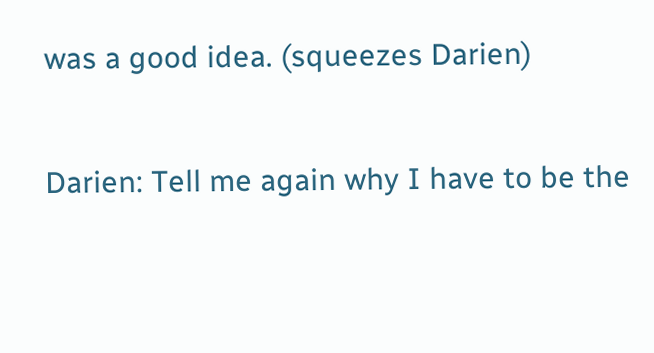was a good idea. (squeezes Darien)

Darien: Tell me again why I have to be the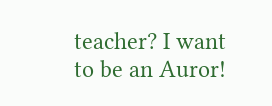teacher? I want to be an Auror!